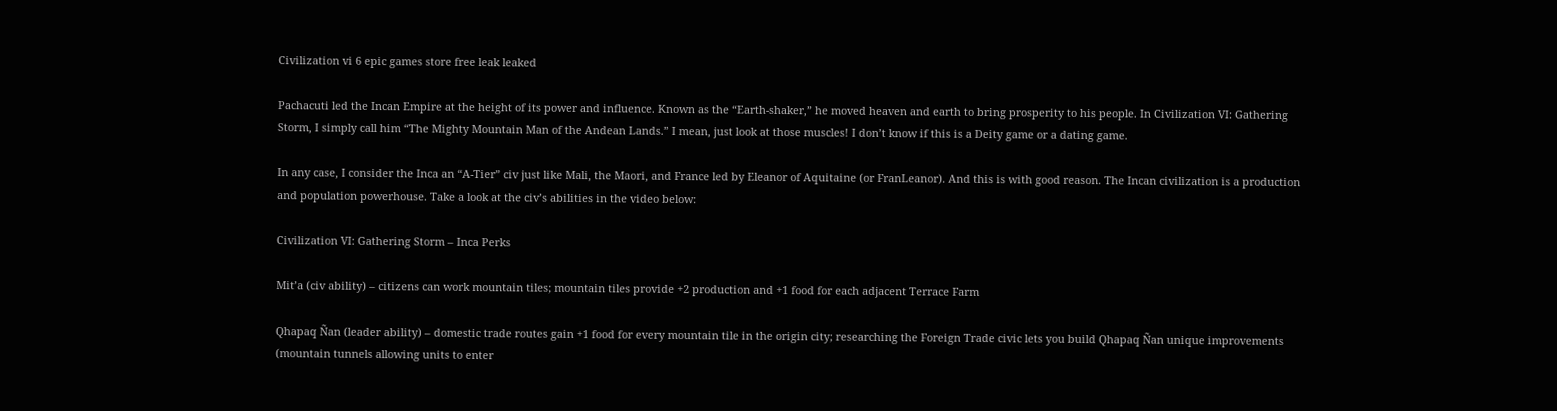Civilization vi 6 epic games store free leak leaked

Pachacuti led the Incan Empire at the height of its power and influence. Known as the “Earth-shaker,” he moved heaven and earth to bring prosperity to his people. In Civilization VI: Gathering Storm, I simply call him “The Mighty Mountain Man of the Andean Lands.” I mean, just look at those muscles! I don’t know if this is a Deity game or a dating game.

In any case, I consider the Inca an “A-Tier” civ just like Mali, the Maori, and France led by Eleanor of Aquitaine (or FranLeanor). And this is with good reason. The Incan civilization is a production and population powerhouse. Take a look at the civ’s abilities in the video below:

Civilization VI: Gathering Storm – Inca Perks

Mit’a (civ ability) – citizens can work mountain tiles; mountain tiles provide +2 production and +1 food for each adjacent Terrace Farm

Qhapaq Ñan (leader ability) – domestic trade routes gain +1 food for every mountain tile in the origin city; researching the Foreign Trade civic lets you build Qhapaq Ñan unique improvements (mountain tunnels allowing units to enter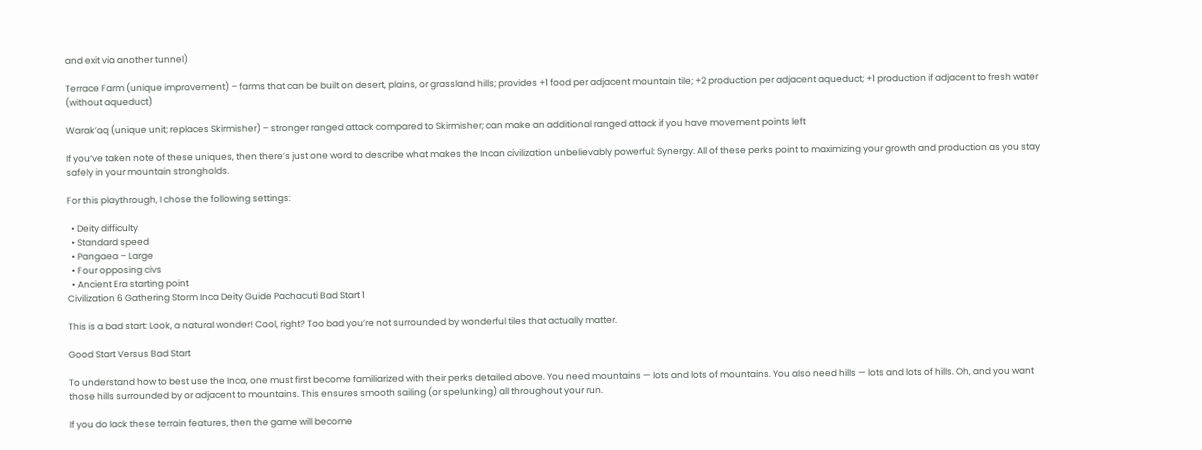and exit via another tunnel)

Terrace Farm (unique improvement) – farms that can be built on desert, plains, or grassland hills; provides +1 food per adjacent mountain tile; +2 production per adjacent aqueduct; +1 production if adjacent to fresh water (without aqueduct)

Warak’aq (unique unit; replaces Skirmisher) – stronger ranged attack compared to Skirmisher; can make an additional ranged attack if you have movement points left

If you’ve taken note of these uniques, then there’s just one word to describe what makes the Incan civilization unbelievably powerful: Synergy. All of these perks point to maximizing your growth and production as you stay safely in your mountain strongholds.

For this playthrough, I chose the following settings:

  • Deity difficulty
  • Standard speed
  • Pangaea – Large
  • Four opposing civs
  • Ancient Era starting point
Civilization 6 Gathering Storm Inca Deity Guide Pachacuti Bad Start 1

This is a bad start: Look, a natural wonder! Cool, right? Too bad you’re not surrounded by wonderful tiles that actually matter.

Good Start Versus Bad Start

To understand how to best use the Inca, one must first become familiarized with their perks detailed above. You need mountains — lots and lots of mountains. You also need hills — lots and lots of hills. Oh, and you want those hills surrounded by or adjacent to mountains. This ensures smooth sailing (or spelunking) all throughout your run.

If you do lack these terrain features, then the game will become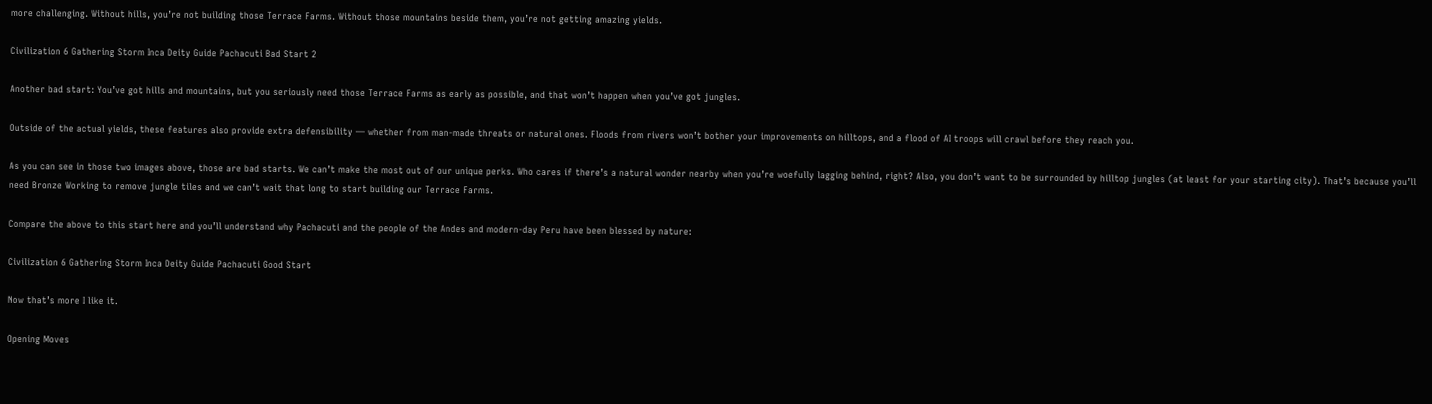more challenging. Without hills, you’re not building those Terrace Farms. Without those mountains beside them, you’re not getting amazing yields.

Civilization 6 Gathering Storm Inca Deity Guide Pachacuti Bad Start 2

Another bad start: You’ve got hills and mountains, but you seriously need those Terrace Farms as early as possible, and that won’t happen when you’ve got jungles.

Outside of the actual yields, these features also provide extra defensibility — whether from man-made threats or natural ones. Floods from rivers won’t bother your improvements on hilltops, and a flood of AI troops will crawl before they reach you.

As you can see in those two images above, those are bad starts. We can’t make the most out of our unique perks. Who cares if there’s a natural wonder nearby when you’re woefully lagging behind, right? Also, you don’t want to be surrounded by hilltop jungles (at least for your starting city). That’s because you’ll need Bronze Working to remove jungle tiles and we can’t wait that long to start building our Terrace Farms.

Compare the above to this start here and you’ll understand why Pachacuti and the people of the Andes and modern-day Peru have been blessed by nature:

Civilization 6 Gathering Storm Inca Deity Guide Pachacuti Good Start

Now that’s more I like it.

Opening Moves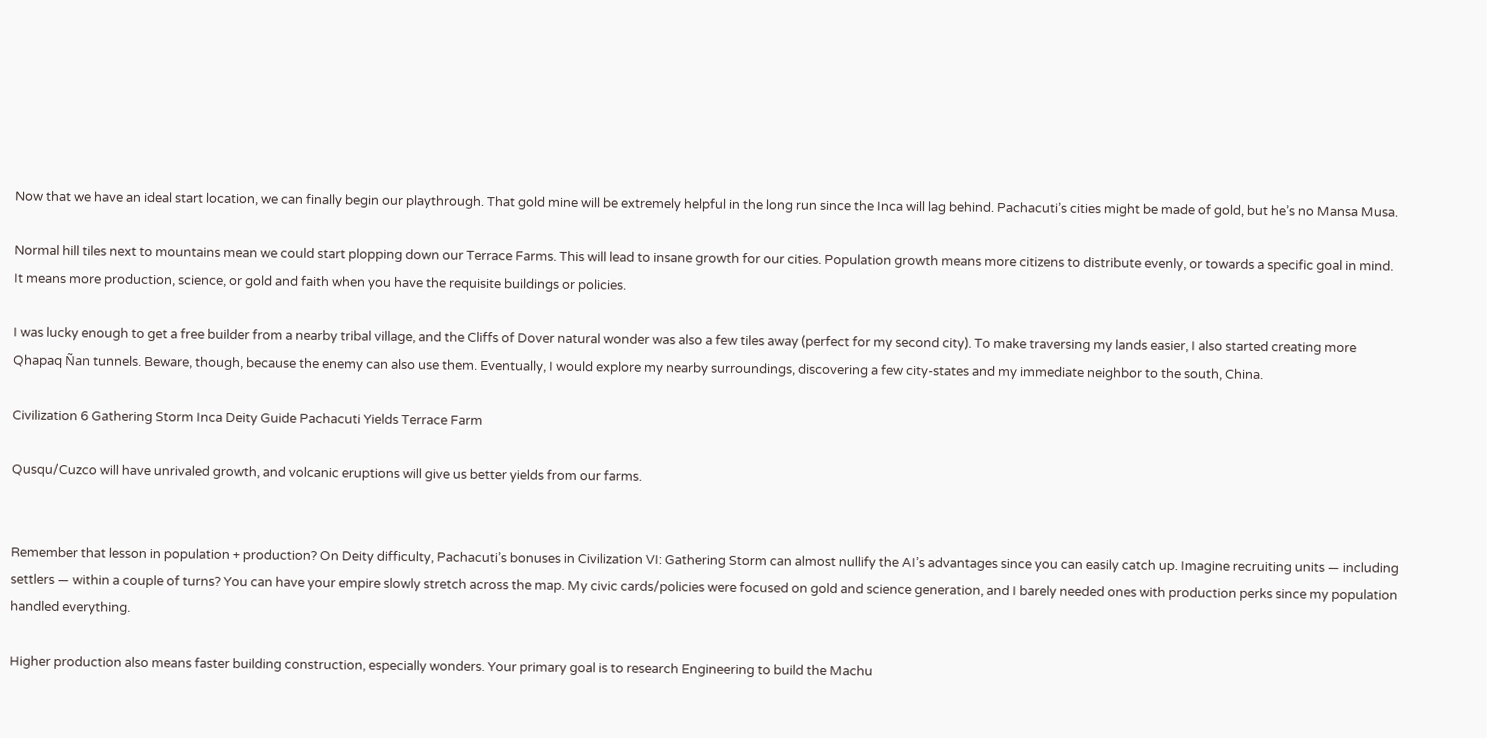Now that we have an ideal start location, we can finally begin our playthrough. That gold mine will be extremely helpful in the long run since the Inca will lag behind. Pachacuti’s cities might be made of gold, but he’s no Mansa Musa.

Normal hill tiles next to mountains mean we could start plopping down our Terrace Farms. This will lead to insane growth for our cities. Population growth means more citizens to distribute evenly, or towards a specific goal in mind. It means more production, science, or gold and faith when you have the requisite buildings or policies.

I was lucky enough to get a free builder from a nearby tribal village, and the Cliffs of Dover natural wonder was also a few tiles away (perfect for my second city). To make traversing my lands easier, I also started creating more Qhapaq Ñan tunnels. Beware, though, because the enemy can also use them. Eventually, I would explore my nearby surroundings, discovering a few city-states and my immediate neighbor to the south, China.

Civilization 6 Gathering Storm Inca Deity Guide Pachacuti Yields Terrace Farm

Qusqu/Cuzco will have unrivaled growth, and volcanic eruptions will give us better yields from our farms.


Remember that lesson in population + production? On Deity difficulty, Pachacuti’s bonuses in Civilization VI: Gathering Storm can almost nullify the AI’s advantages since you can easily catch up. Imagine recruiting units — including settlers — within a couple of turns? You can have your empire slowly stretch across the map. My civic cards/policies were focused on gold and science generation, and I barely needed ones with production perks since my population handled everything.

Higher production also means faster building construction, especially wonders. Your primary goal is to research Engineering to build the Machu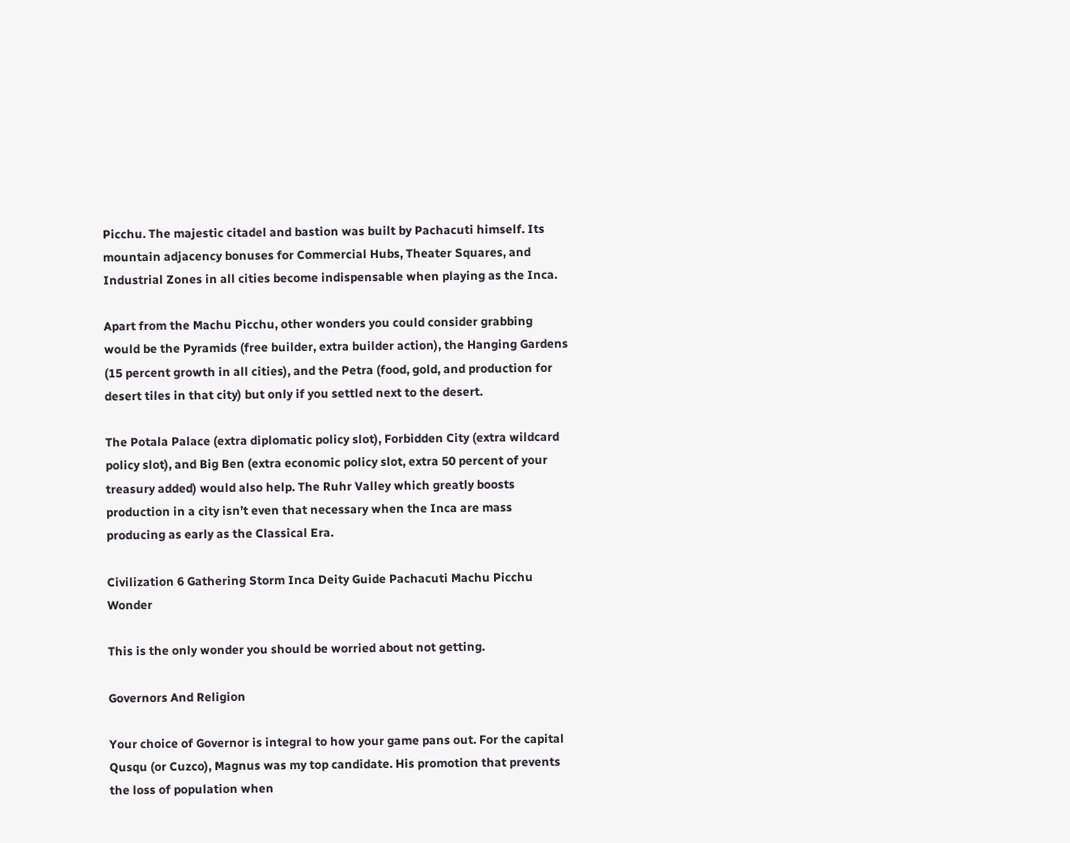Picchu. The majestic citadel and bastion was built by Pachacuti himself. Its mountain adjacency bonuses for Commercial Hubs, Theater Squares, and Industrial Zones in all cities become indispensable when playing as the Inca.

Apart from the Machu Picchu, other wonders you could consider grabbing would be the Pyramids (free builder, extra builder action), the Hanging Gardens (15 percent growth in all cities), and the Petra (food, gold, and production for desert tiles in that city) but only if you settled next to the desert.

The Potala Palace (extra diplomatic policy slot), Forbidden City (extra wildcard policy slot), and Big Ben (extra economic policy slot, extra 50 percent of your treasury added) would also help. The Ruhr Valley which greatly boosts production in a city isn’t even that necessary when the Inca are mass producing as early as the Classical Era.

Civilization 6 Gathering Storm Inca Deity Guide Pachacuti Machu Picchu Wonder

This is the only wonder you should be worried about not getting.

Governors And Religion

Your choice of Governor is integral to how your game pans out. For the capital Qusqu (or Cuzco), Magnus was my top candidate. His promotion that prevents the loss of population when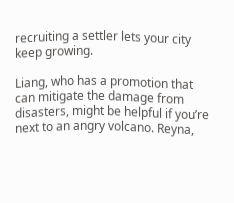recruiting a settler lets your city keep growing.

Liang, who has a promotion that can mitigate the damage from disasters, might be helpful if you’re next to an angry volcano. Reyna,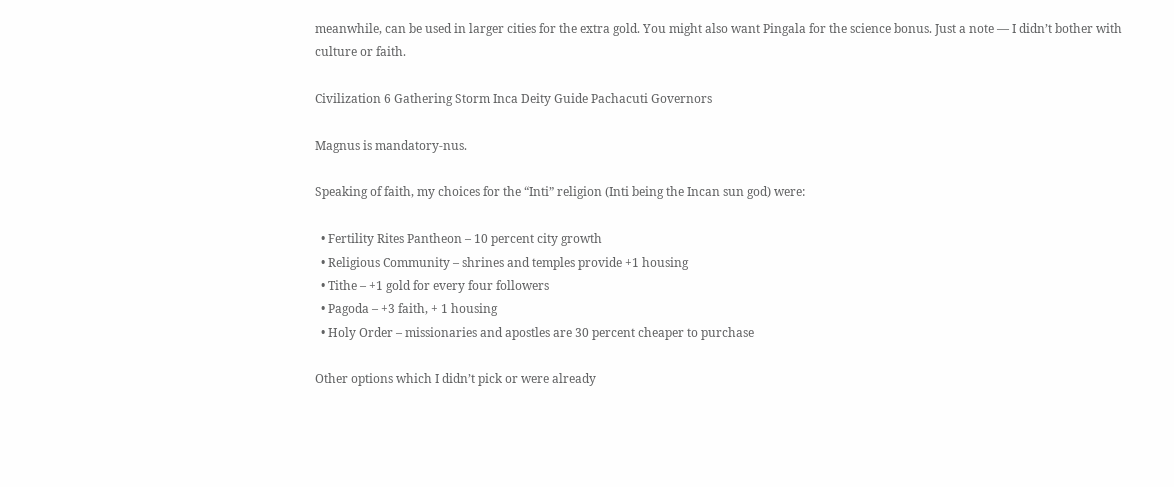meanwhile, can be used in larger cities for the extra gold. You might also want Pingala for the science bonus. Just a note — I didn’t bother with culture or faith.

Civilization 6 Gathering Storm Inca Deity Guide Pachacuti Governors

Magnus is mandatory-nus.

Speaking of faith, my choices for the “Inti” religion (Inti being the Incan sun god) were:

  • Fertility Rites Pantheon – 10 percent city growth
  • Religious Community – shrines and temples provide +1 housing
  • Tithe – +1 gold for every four followers
  • Pagoda – +3 faith, + 1 housing
  • Holy Order – missionaries and apostles are 30 percent cheaper to purchase

Other options which I didn’t pick or were already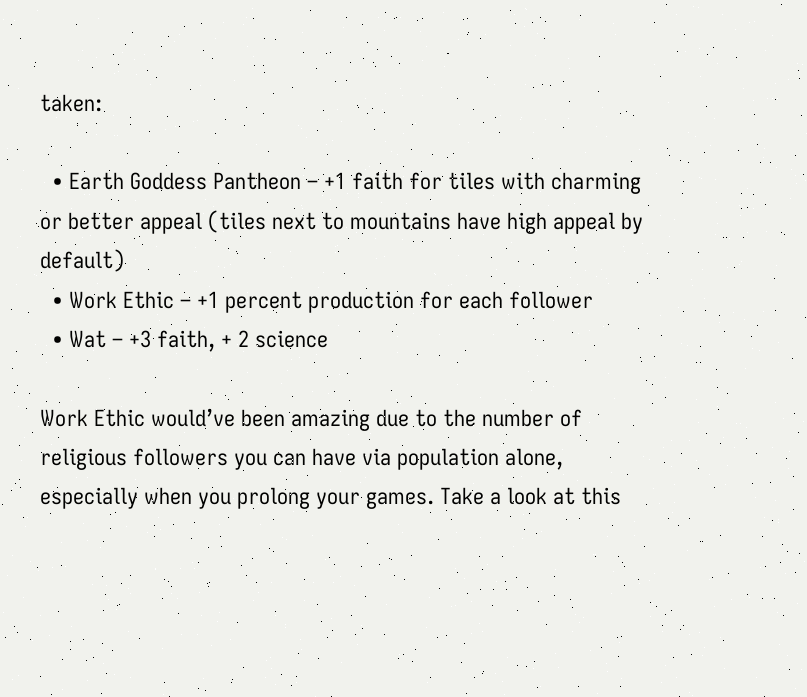taken:

  • Earth Goddess Pantheon – +1 faith for tiles with charming or better appeal (tiles next to mountains have high appeal by default)
  • Work Ethic – +1 percent production for each follower
  • Wat – +3 faith, + 2 science

Work Ethic would’ve been amazing due to the number of religious followers you can have via population alone, especially when you prolong your games. Take a look at this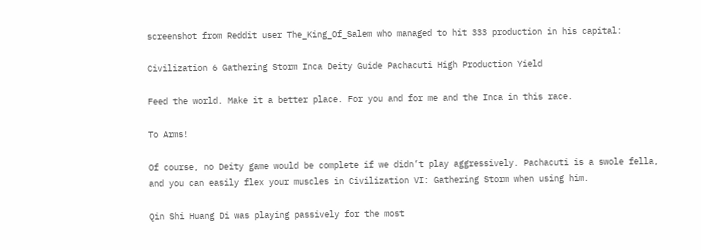screenshot from Reddit user The_King_Of_Salem who managed to hit 333 production in his capital:

Civilization 6 Gathering Storm Inca Deity Guide Pachacuti High Production Yield

Feed the world. Make it a better place. For you and for me and the Inca in this race.

To Arms!

Of course, no Deity game would be complete if we didn’t play aggressively. Pachacuti is a swole fella, and you can easily flex your muscles in Civilization VI: Gathering Storm when using him.

Qin Shi Huang Di was playing passively for the most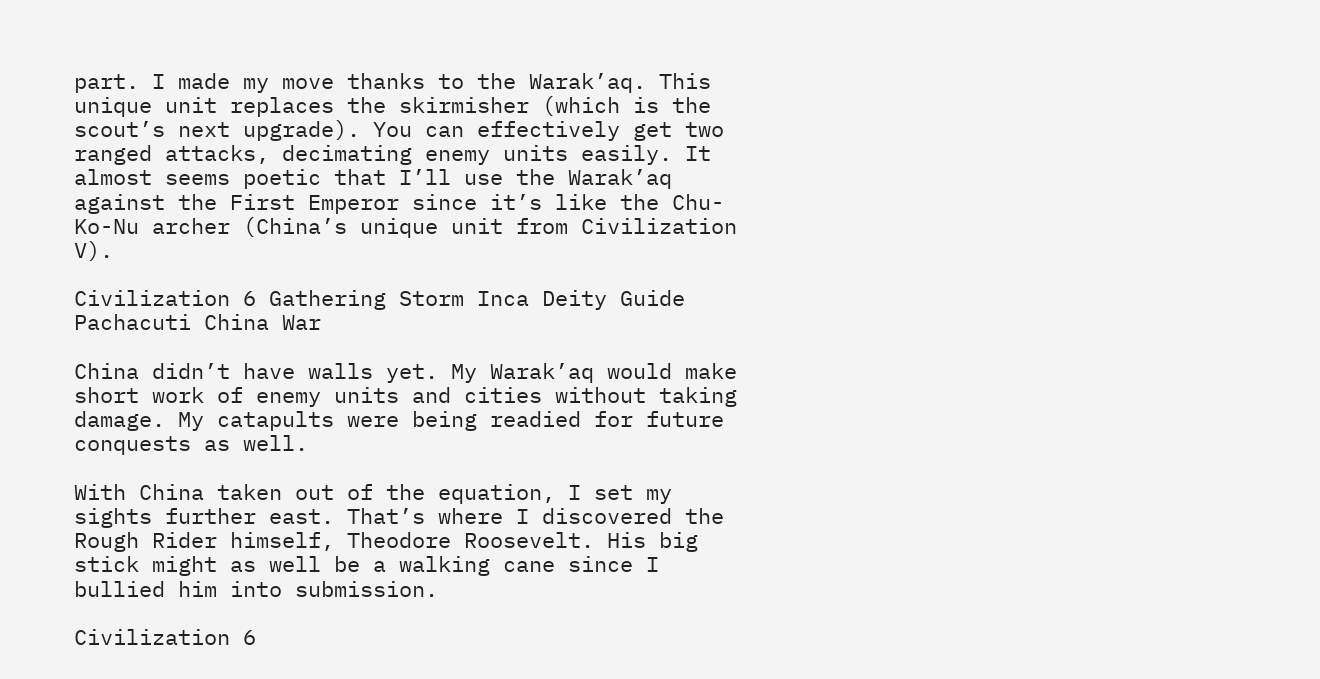part. I made my move thanks to the Warak’aq. This unique unit replaces the skirmisher (which is the scout’s next upgrade). You can effectively get two ranged attacks, decimating enemy units easily. It almost seems poetic that I’ll use the Warak’aq against the First Emperor since it’s like the Chu-Ko-Nu archer (China’s unique unit from Civilization V).

Civilization 6 Gathering Storm Inca Deity Guide Pachacuti China War

China didn’t have walls yet. My Warak’aq would make short work of enemy units and cities without taking damage. My catapults were being readied for future conquests as well.

With China taken out of the equation, I set my sights further east. That’s where I discovered the Rough Rider himself, Theodore Roosevelt. His big stick might as well be a walking cane since I bullied him into submission.

Civilization 6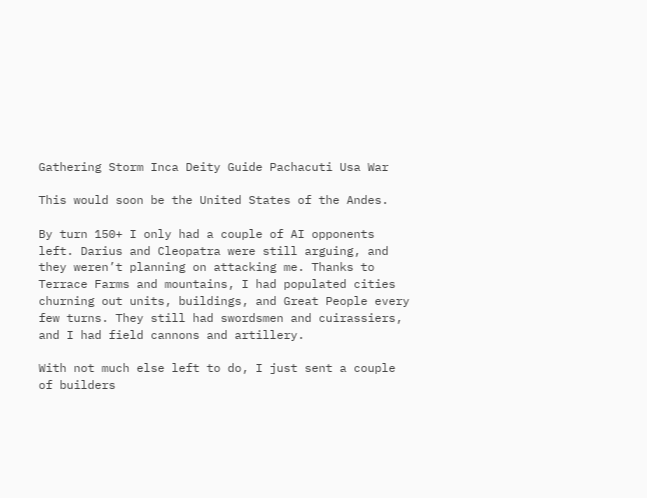Gathering Storm Inca Deity Guide Pachacuti Usa War

This would soon be the United States of the Andes.

By turn 150+ I only had a couple of AI opponents left. Darius and Cleopatra were still arguing, and they weren’t planning on attacking me. Thanks to Terrace Farms and mountains, I had populated cities churning out units, buildings, and Great People every few turns. They still had swordsmen and cuirassiers, and I had field cannons and artillery.

With not much else left to do, I just sent a couple of builders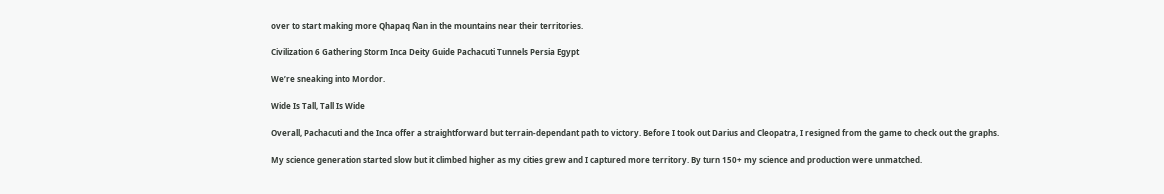over to start making more Qhapaq Ñan in the mountains near their territories.

Civilization 6 Gathering Storm Inca Deity Guide Pachacuti Tunnels Persia Egypt

We’re sneaking into Mordor.

Wide Is Tall, Tall Is Wide

Overall, Pachacuti and the Inca offer a straightforward but terrain-dependant path to victory. Before I took out Darius and Cleopatra, I resigned from the game to check out the graphs.

My science generation started slow but it climbed higher as my cities grew and I captured more territory. By turn 150+ my science and production were unmatched.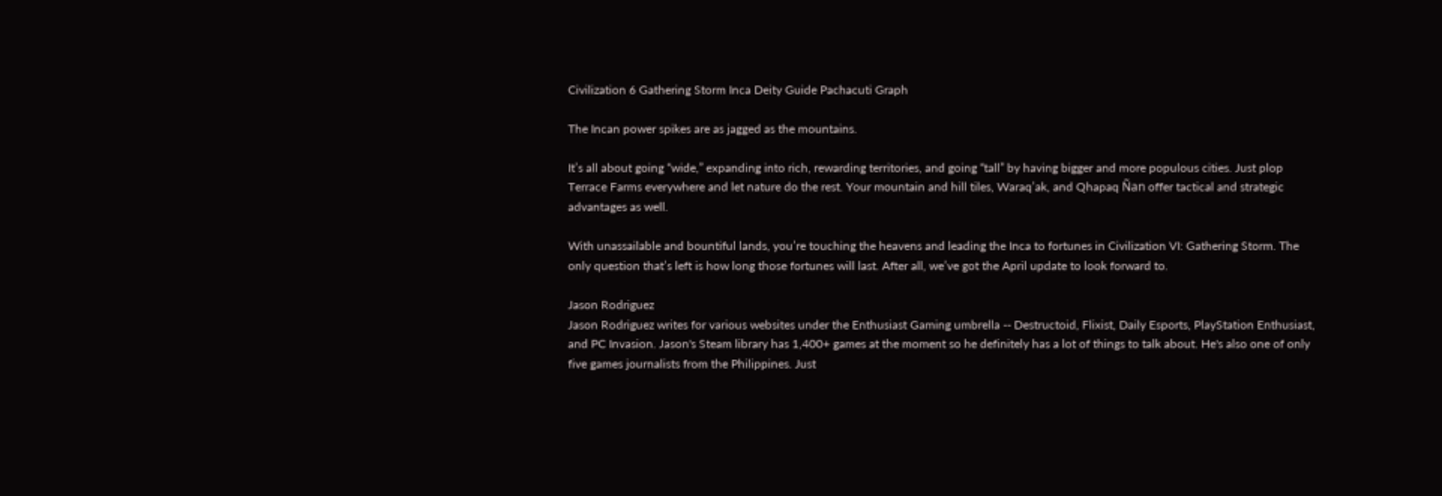Civilization 6 Gathering Storm Inca Deity Guide Pachacuti Graph

The Incan power spikes are as jagged as the mountains.

It’s all about going “wide,” expanding into rich, rewarding territories, and going “tall” by having bigger and more populous cities. Just plop Terrace Farms everywhere and let nature do the rest. Your mountain and hill tiles, Waraq’ak, and Qhapaq Ñan offer tactical and strategic advantages as well.

With unassailable and bountiful lands, you’re touching the heavens and leading the Inca to fortunes in Civilization VI: Gathering Storm. The only question that’s left is how long those fortunes will last. After all, we’ve got the April update to look forward to.

Jason Rodriguez
Jason Rodriguez writes for various websites under the Enthusiast Gaming umbrella -- Destructoid, Flixist, Daily Esports, PlayStation Enthusiast, and PC Invasion. Jason's Steam library has 1,400+ games at the moment so he definitely has a lot of things to talk about. He's also one of only five games journalists from the Philippines. Just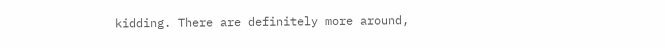kidding. There are definitely more around,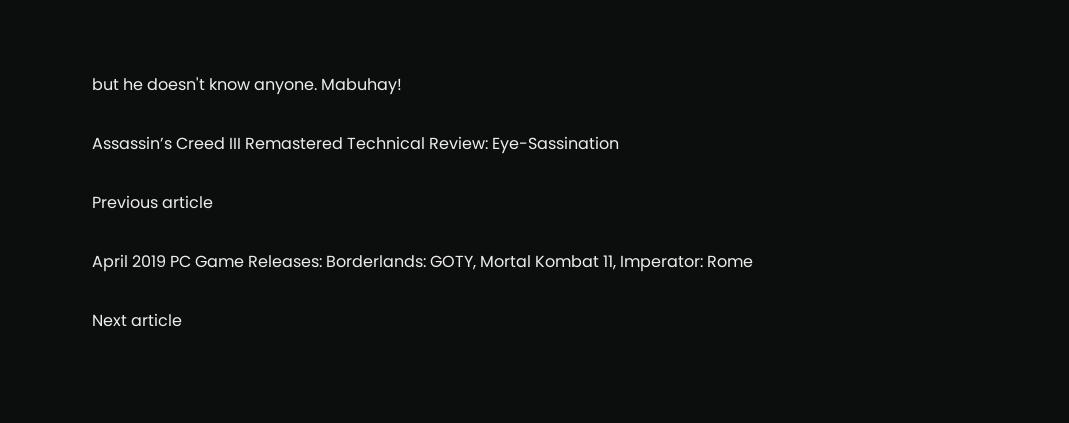but he doesn't know anyone. Mabuhay!

Assassin’s Creed III Remastered Technical Review: Eye-Sassination

Previous article

April 2019 PC Game Releases: Borderlands: GOTY, Mortal Kombat 11, Imperator: Rome

Next article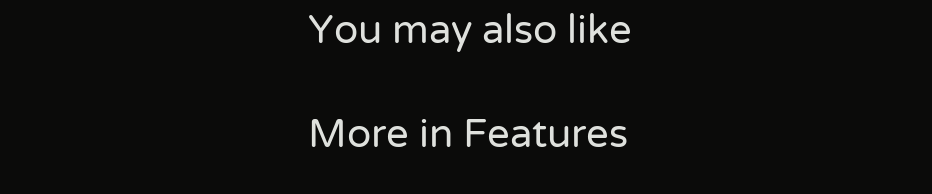You may also like

More in Features